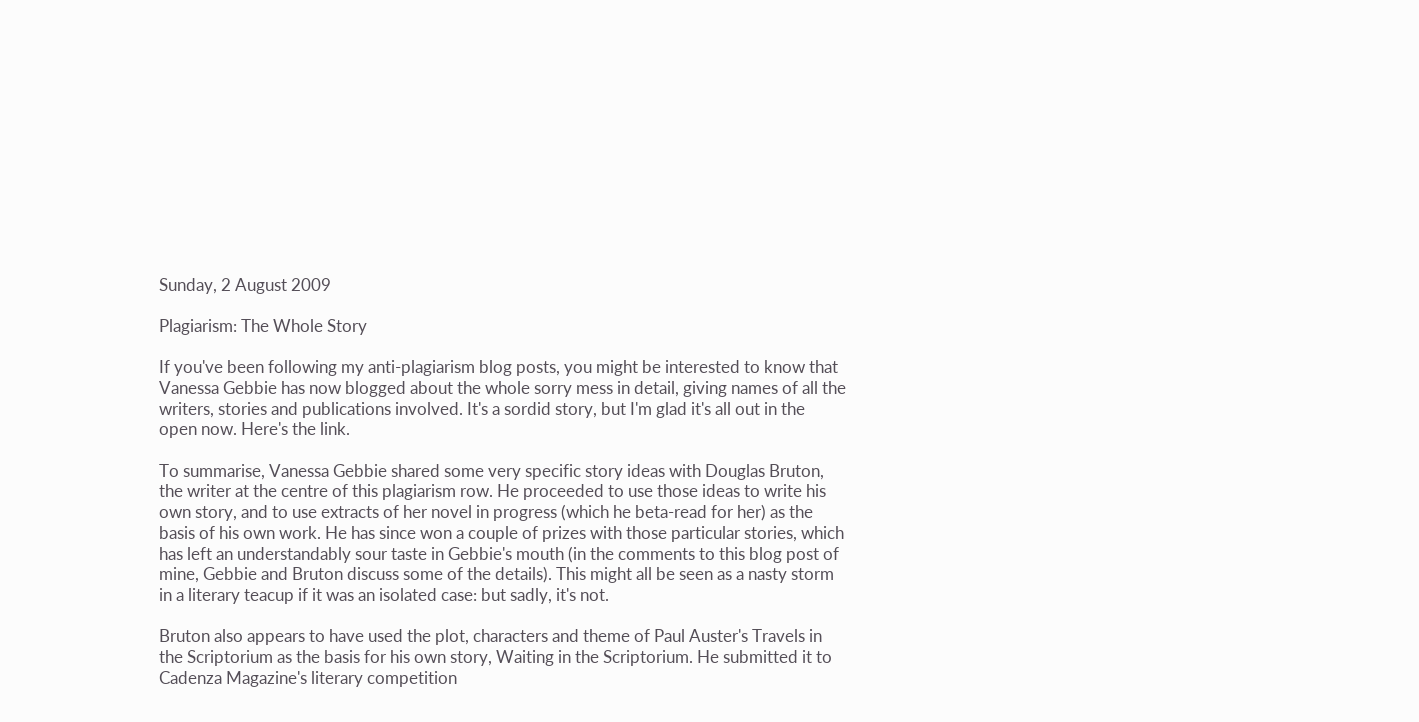Sunday, 2 August 2009

Plagiarism: The Whole Story

If you've been following my anti-plagiarism blog posts, you might be interested to know that Vanessa Gebbie has now blogged about the whole sorry mess in detail, giving names of all the writers, stories and publications involved. It's a sordid story, but I'm glad it's all out in the open now. Here's the link.

To summarise, Vanessa Gebbie shared some very specific story ideas with Douglas Bruton, the writer at the centre of this plagiarism row. He proceeded to use those ideas to write his own story, and to use extracts of her novel in progress (which he beta-read for her) as the basis of his own work. He has since won a couple of prizes with those particular stories, which has left an understandably sour taste in Gebbie's mouth (in the comments to this blog post of mine, Gebbie and Bruton discuss some of the details). This might all be seen as a nasty storm in a literary teacup if it was an isolated case: but sadly, it's not.

Bruton also appears to have used the plot, characters and theme of Paul Auster's Travels in the Scriptorium as the basis for his own story, Waiting in the Scriptorium. He submitted it to Cadenza Magazine's literary competition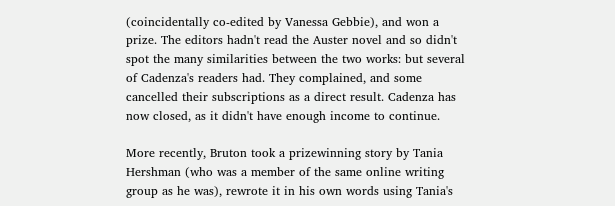(coincidentally co-edited by Vanessa Gebbie), and won a prize. The editors hadn't read the Auster novel and so didn't spot the many similarities between the two works: but several of Cadenza's readers had. They complained, and some cancelled their subscriptions as a direct result. Cadenza has now closed, as it didn't have enough income to continue.

More recently, Bruton took a prizewinning story by Tania Hershman (who was a member of the same online writing group as he was), rewrote it in his own words using Tania's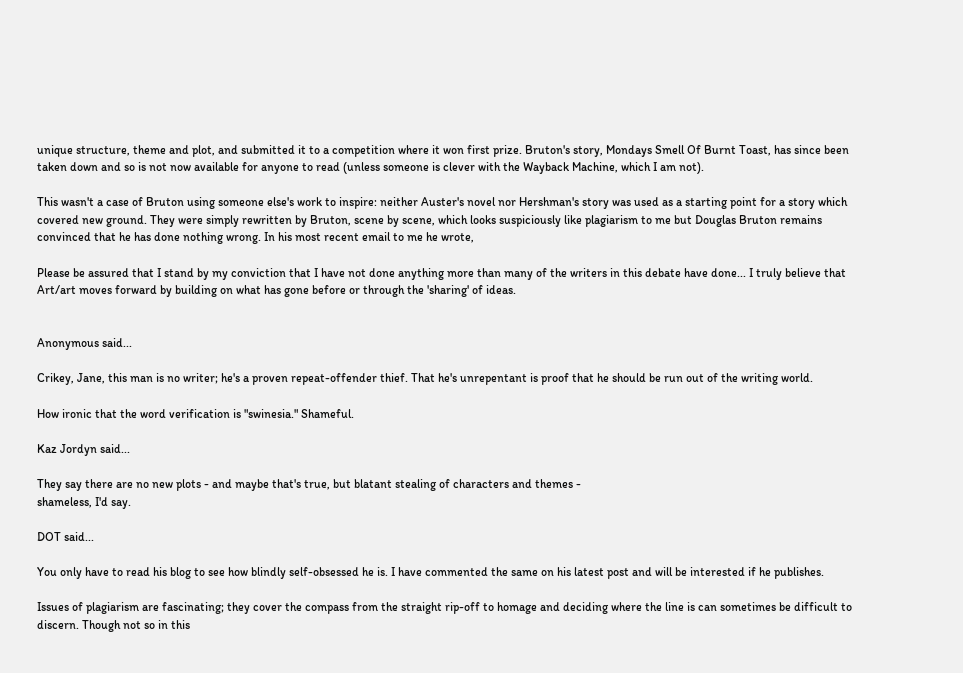unique structure, theme and plot, and submitted it to a competition where it won first prize. Bruton's story, Mondays Smell Of Burnt Toast, has since been taken down and so is not now available for anyone to read (unless someone is clever with the Wayback Machine, which I am not).

This wasn't a case of Bruton using someone else's work to inspire: neither Auster's novel nor Hershman's story was used as a starting point for a story which covered new ground. They were simply rewritten by Bruton, scene by scene, which looks suspiciously like plagiarism to me but Douglas Bruton remains convinced that he has done nothing wrong. In his most recent email to me he wrote,

Please be assured that I stand by my conviction that I have not done anything more than many of the writers in this debate have done... I truly believe that Art/art moves forward by building on what has gone before or through the 'sharing' of ideas.


Anonymous said...

Crikey, Jane, this man is no writer; he's a proven repeat-offender thief. That he's unrepentant is proof that he should be run out of the writing world.

How ironic that the word verification is "swinesia." Shameful.

Kaz Jordyn said...

They say there are no new plots - and maybe that's true, but blatant stealing of characters and themes -
shameless, I'd say.

DOT said...

You only have to read his blog to see how blindly self-obsessed he is. I have commented the same on his latest post and will be interested if he publishes.

Issues of plagiarism are fascinating; they cover the compass from the straight rip-off to homage and deciding where the line is can sometimes be difficult to discern. Though not so in this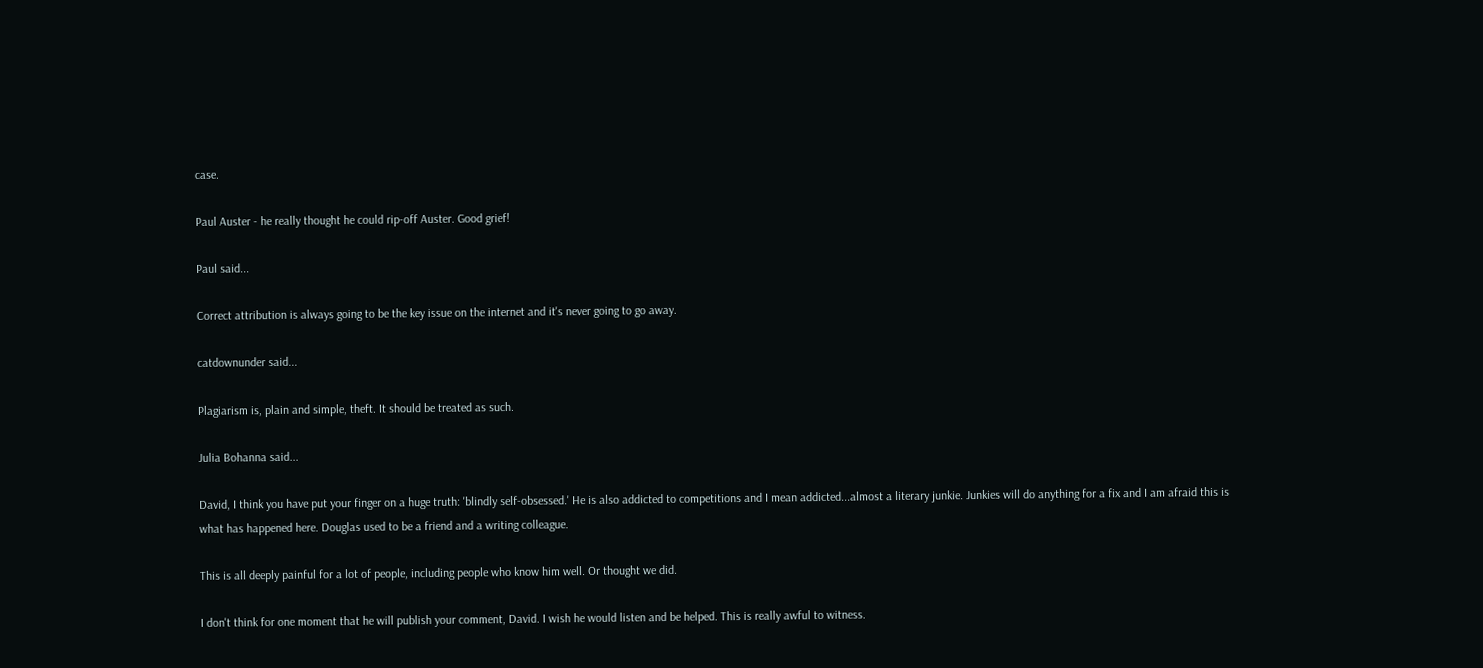case.

Paul Auster - he really thought he could rip-off Auster. Good grief!

Paul said...

Correct attribution is always going to be the key issue on the internet and it's never going to go away.

catdownunder said...

Plagiarism is, plain and simple, theft. It should be treated as such.

Julia Bohanna said...

David, I think you have put your finger on a huge truth: 'blindly self-obsessed.' He is also addicted to competitions and I mean addicted...almost a literary junkie. Junkies will do anything for a fix and I am afraid this is what has happened here. Douglas used to be a friend and a writing colleague.

This is all deeply painful for a lot of people, including people who know him well. Or thought we did.

I don't think for one moment that he will publish your comment, David. I wish he would listen and be helped. This is really awful to witness.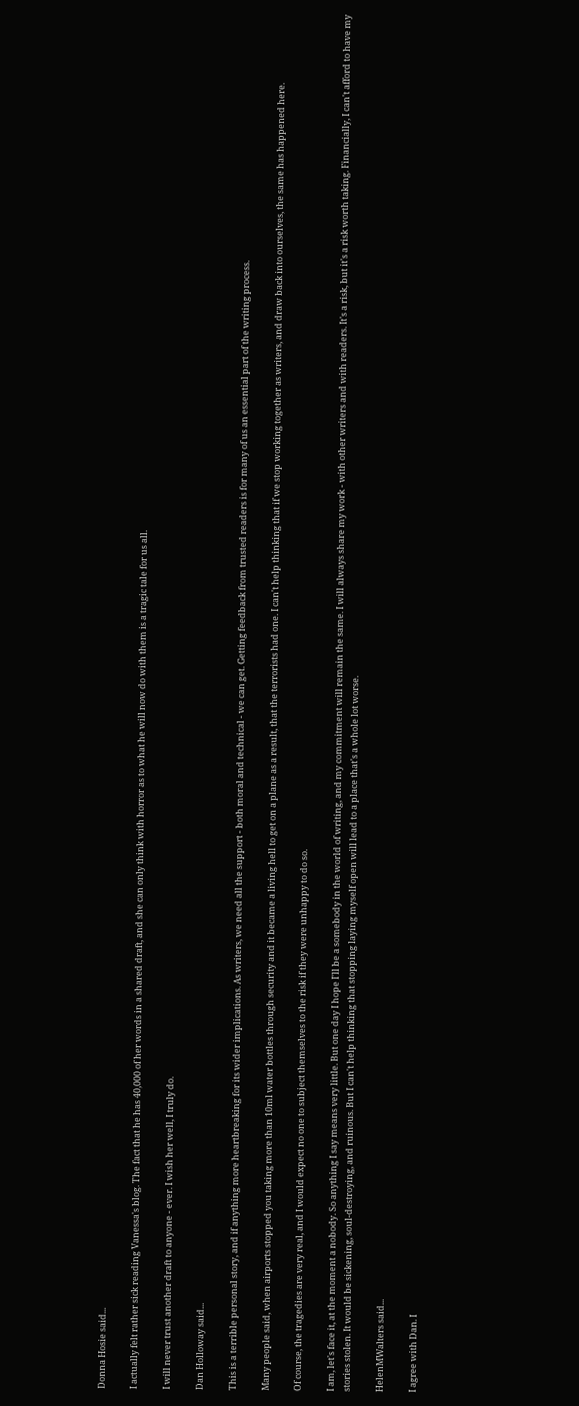Donna Hosie said...

I actually felt rather sick reading Vanessa's blog. The fact that he has 40,000 of her words in a shared draft, and she can only think with horror as to what he will now do with them is a tragic tale for us all.

I will never trust another draft to anyone - ever. I wish her well, I truly do.

Dan Holloway said...

This is a terrible personal story, and if anything more heartbreaking for its wider implications. As writers, we need all the support - both moral and technical - we can get. Getting feedback from trusted readers is for many of us an essential part of the writing process.

Many people said, when airports stopped you taking more than 10ml water bottles through security and it became a living hell to get on a plane as a result, that the terrorists had one. I can't help thinking that if we stop working together as writers, and draw back into ourselves, the same has happened here.

Of course, the tragedies are very real, and I would expect no one to subject themselves to the risk if they were unhappy to do so.

I am, let's face it, at the moment a nobody. So anything I say means very little. But one day I hope I'll be a somebody in the world of writing, and my commitment will remain the same. I will always share my work - with other writers and with readers. It's a risk, but it's a risk worth taking. Financially, I can't afford to have my stories stolen. It would be sickening, soul-destroying, and ruinous. But I can't help thinking that stopping laying myself open will lead to a place that's a whole lot worse.

HelenMWalters said...

I agree with Dan. I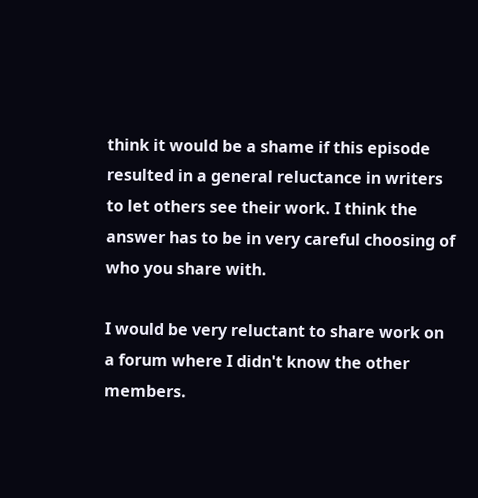think it would be a shame if this episode resulted in a general reluctance in writers to let others see their work. I think the answer has to be in very careful choosing of who you share with.

I would be very reluctant to share work on a forum where I didn't know the other members.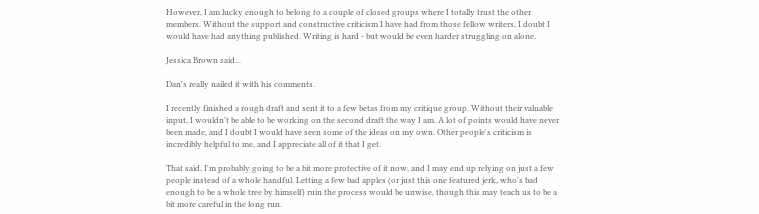However, I am lucky enough to belong to a couple of closed groups where I totally trust the other members. Without the support and constructive criticism I have had from those fellow writers, I doubt I would have had anything published. Writing is hard - but would be even harder struggling on alone.

Jessica Brown said...

Dan's really nailed it with his comments.

I recently finished a rough draft and sent it to a few betas from my critique group. Without their valuable input, I wouldn't be able to be working on the second draft the way I am. A lot of points would have never been made, and I doubt I would have seen some of the ideas on my own. Other people's criticism is incredibly helpful to me, and I appreciate all of it that I get.

That said, I'm probably going to be a bit more protective of it now, and I may end up relying on just a few people instead of a whole handful. Letting a few bad apples (or just this one featured jerk, who's bad enough to be a whole tree by himself) ruin the process would be unwise, though this may teach us to be a bit more careful in the long run.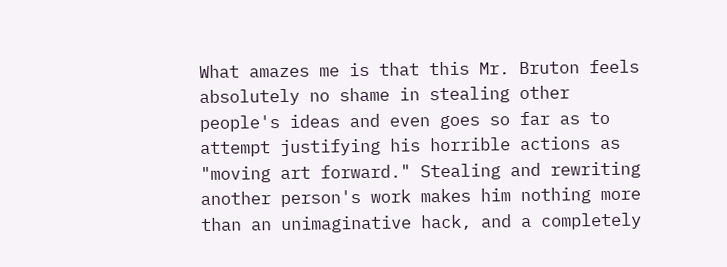What amazes me is that this Mr. Bruton feels absolutely no shame in stealing other people's ideas and even goes so far as to attempt justifying his horrible actions as "moving art forward." Stealing and rewriting another person's work makes him nothing more than an unimaginative hack, and a completely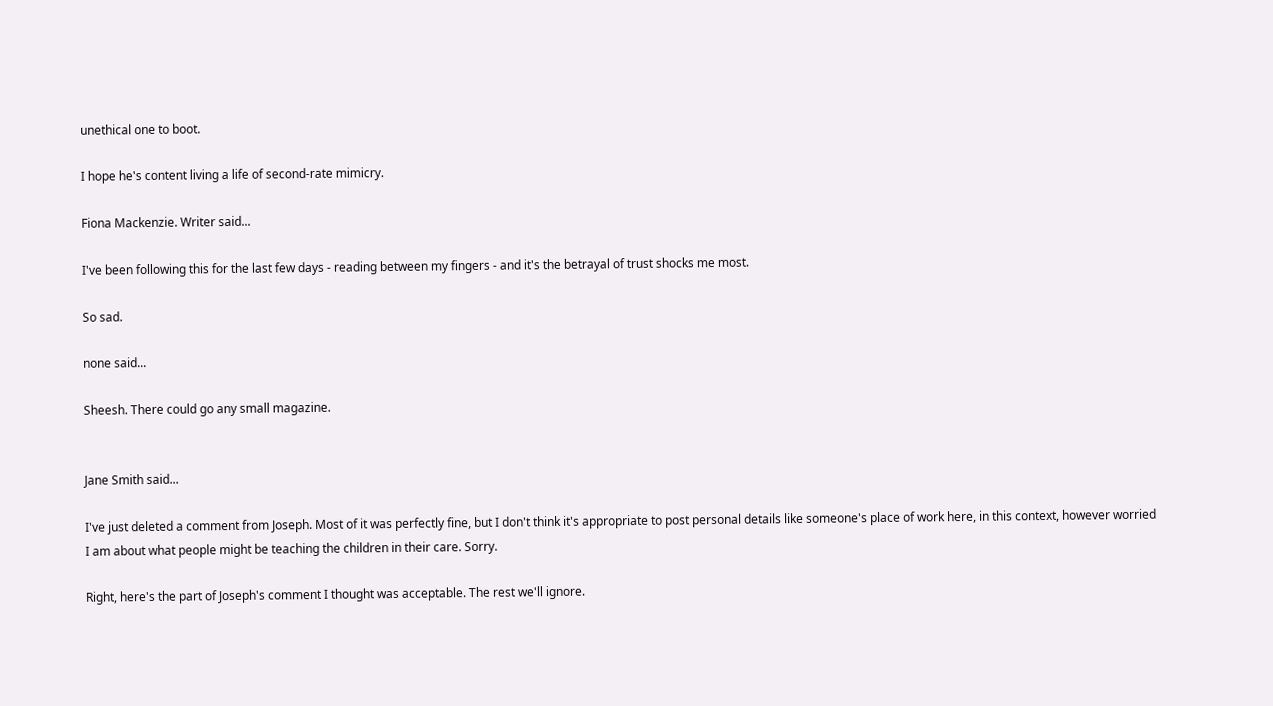unethical one to boot.

I hope he's content living a life of second-rate mimicry.

Fiona Mackenzie. Writer said...

I've been following this for the last few days - reading between my fingers - and it's the betrayal of trust shocks me most.

So sad.

none said...

Sheesh. There could go any small magazine.


Jane Smith said...

I've just deleted a comment from Joseph. Most of it was perfectly fine, but I don't think it's appropriate to post personal details like someone's place of work here, in this context, however worried I am about what people might be teaching the children in their care. Sorry.

Right, here's the part of Joseph's comment I thought was acceptable. The rest we'll ignore.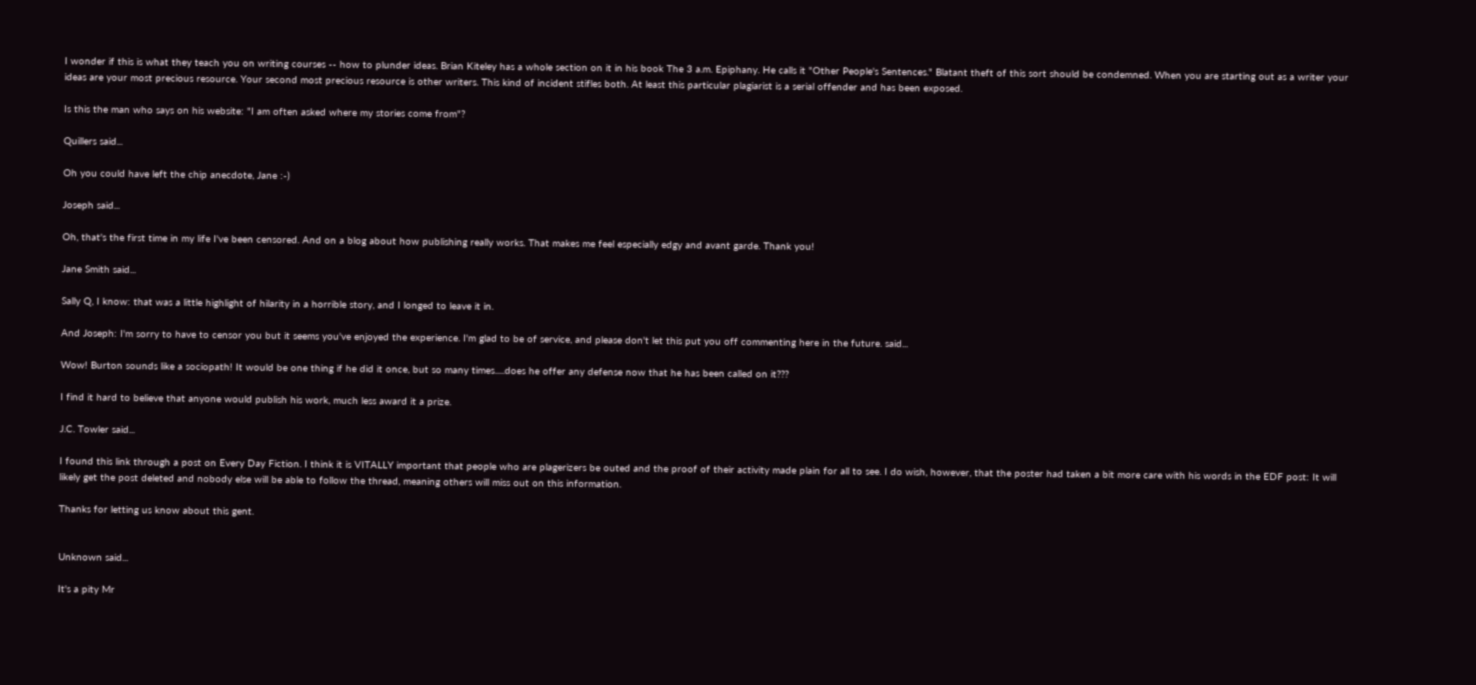I wonder if this is what they teach you on writing courses -- how to plunder ideas. Brian Kiteley has a whole section on it in his book The 3 a.m. Epiphany. He calls it "Other People's Sentences." Blatant theft of this sort should be condemned. When you are starting out as a writer your ideas are your most precious resource. Your second most precious resource is other writers. This kind of incident stifles both. At least this particular plagiarist is a serial offender and has been exposed.

Is this the man who says on his website: "I am often asked where my stories come from"?

Quillers said...

Oh you could have left the chip anecdote, Jane :-)

Joseph said...

Oh, that's the first time in my life I've been censored. And on a blog about how publishing really works. That makes me feel especially edgy and avant garde. Thank you!

Jane Smith said...

Sally Q, I know: that was a little highlight of hilarity in a horrible story, and I longed to leave it in.

And Joseph: I'm sorry to have to censor you but it seems you've enjoyed the experience. I'm glad to be of service, and please don't let this put you off commenting here in the future. said...

Wow! Burton sounds like a sociopath! It would be one thing if he did it once, but so many times.....does he offer any defense now that he has been called on it???

I find it hard to believe that anyone would publish his work, much less award it a prize.

J.C. Towler said...

I found this link through a post on Every Day Fiction. I think it is VITALLY important that people who are plagerizers be outed and the proof of their activity made plain for all to see. I do wish, however, that the poster had taken a bit more care with his words in the EDF post: It will likely get the post deleted and nobody else will be able to follow the thread, meaning others will miss out on this information.

Thanks for letting us know about this gent.


Unknown said...

It's a pity Mr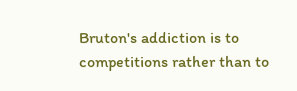Bruton's addiction is to competitions rather than to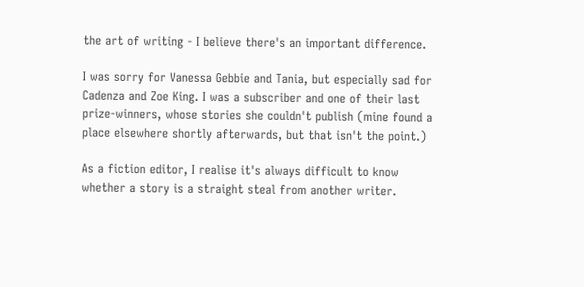the art of writing - I believe there's an important difference.

I was sorry for Vanessa Gebbie and Tania, but especially sad for Cadenza and Zoe King. I was a subscriber and one of their last prize-winners, whose stories she couldn't publish (mine found a place elsewhere shortly afterwards, but that isn't the point.)

As a fiction editor, I realise it's always difficult to know whether a story is a straight steal from another writer.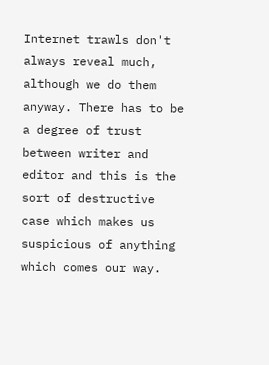Internet trawls don't always reveal much, although we do them anyway. There has to be a degree of trust between writer and editor and this is the sort of destructive case which makes us suspicious of anything which comes our way.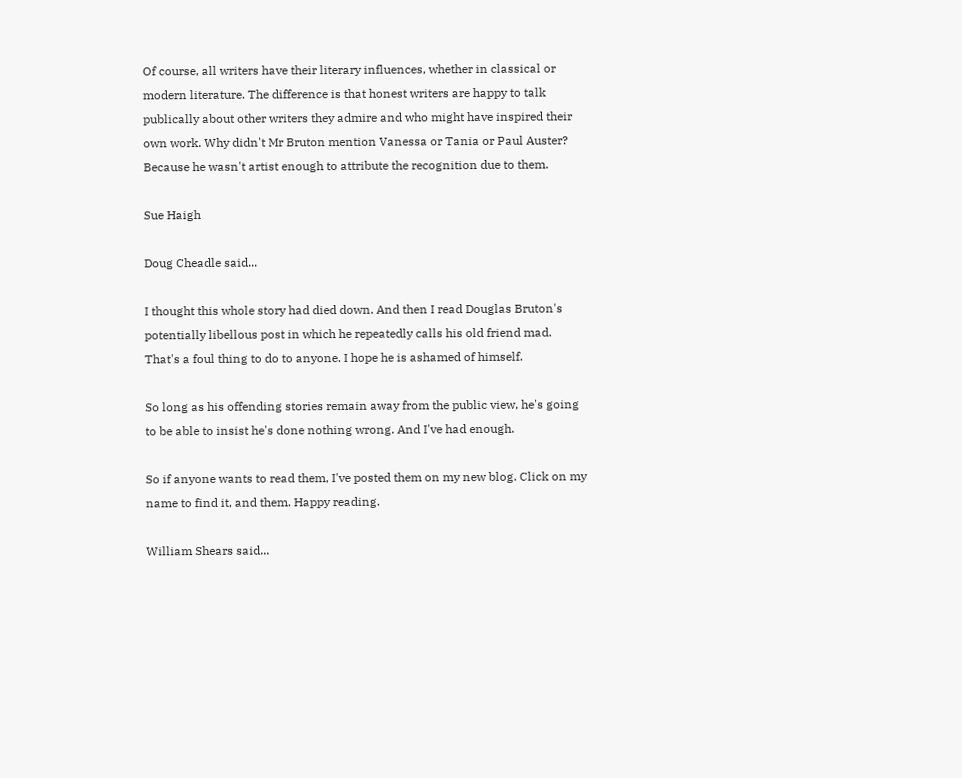Of course, all writers have their literary influences, whether in classical or modern literature. The difference is that honest writers are happy to talk publically about other writers they admire and who might have inspired their own work. Why didn't Mr Bruton mention Vanessa or Tania or Paul Auster? Because he wasn't artist enough to attribute the recognition due to them.

Sue Haigh

Doug Cheadle said...

I thought this whole story had died down. And then I read Douglas Bruton's potentially libellous post in which he repeatedly calls his old friend mad. That's a foul thing to do to anyone. I hope he is ashamed of himself.

So long as his offending stories remain away from the public view, he's going to be able to insist he's done nothing wrong. And I've had enough.

So if anyone wants to read them, I've posted them on my new blog. Click on my name to find it, and them. Happy reading.

William Shears said...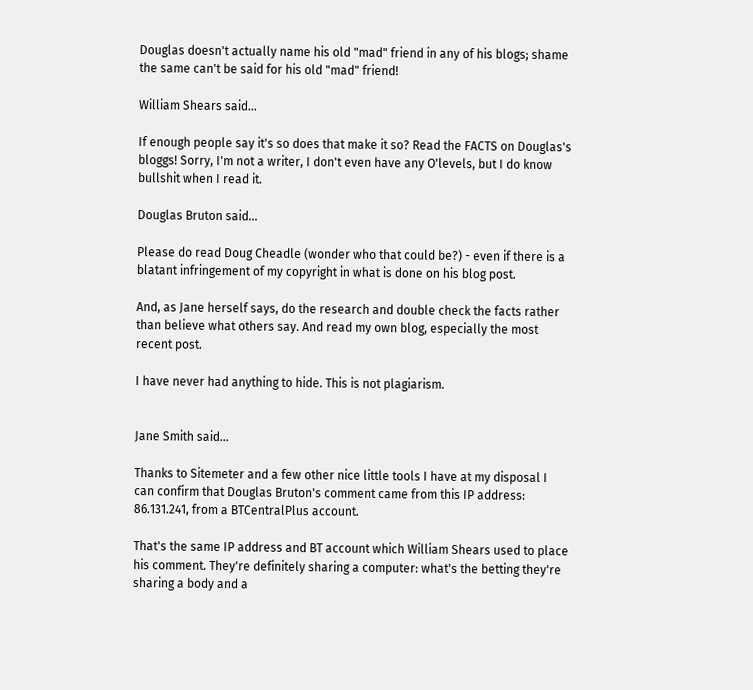Douglas doesn't actually name his old "mad" friend in any of his blogs; shame the same can't be said for his old "mad" friend!

William Shears said...

If enough people say it's so does that make it so? Read the FACTS on Douglas's bloggs! Sorry, I'm not a writer, I don't even have any O'levels, but I do know bullshit when I read it.

Douglas Bruton said...

Please do read Doug Cheadle (wonder who that could be?) - even if there is a blatant infringement of my copyright in what is done on his blog post.

And, as Jane herself says, do the research and double check the facts rather than believe what others say. And read my own blog, especially the most recent post.

I have never had anything to hide. This is not plagiarism.


Jane Smith said...

Thanks to Sitemeter and a few other nice little tools I have at my disposal I can confirm that Douglas Bruton's comment came from this IP address: 86.131.241, from a BTCentralPlus account.

That's the same IP address and BT account which William Shears used to place his comment. They're definitely sharing a computer: what's the betting they're sharing a body and a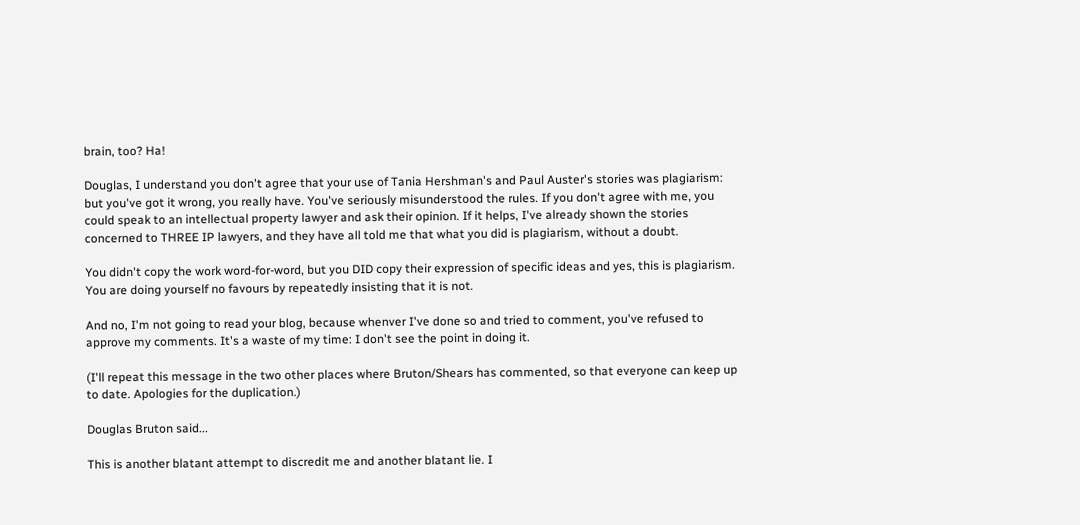brain, too? Ha!

Douglas, I understand you don't agree that your use of Tania Hershman's and Paul Auster's stories was plagiarism: but you've got it wrong, you really have. You've seriously misunderstood the rules. If you don't agree with me, you could speak to an intellectual property lawyer and ask their opinion. If it helps, I've already shown the stories concerned to THREE IP lawyers, and they have all told me that what you did is plagiarism, without a doubt.

You didn't copy the work word-for-word, but you DID copy their expression of specific ideas and yes, this is plagiarism. You are doing yourself no favours by repeatedly insisting that it is not.

And no, I'm not going to read your blog, because whenver I've done so and tried to comment, you've refused to approve my comments. It's a waste of my time: I don't see the point in doing it.

(I'll repeat this message in the two other places where Bruton/Shears has commented, so that everyone can keep up to date. Apologies for the duplication.)

Douglas Bruton said...

This is another blatant attempt to discredit me and another blatant lie. I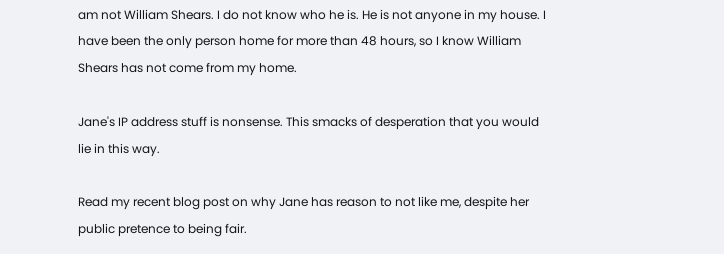am not William Shears. I do not know who he is. He is not anyone in my house. I have been the only person home for more than 48 hours, so I know William Shears has not come from my home.

Jane's IP address stuff is nonsense. This smacks of desperation that you would lie in this way.

Read my recent blog post on why Jane has reason to not like me, despite her public pretence to being fair.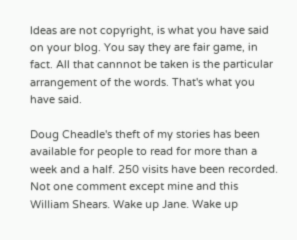Ideas are not copyright, is what you have said on your blog. You say they are fair game, in fact. All that cannnot be taken is the particular arrangement of the words. That's what you have said.

Doug Cheadle's theft of my stories has been available for people to read for more than a week and a half. 250 visits have been recorded. Not one comment except mine and this William Shears. Wake up Jane. Wake up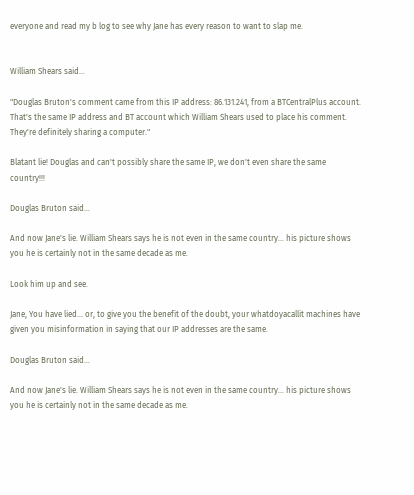everyone and read my b log to see why Jane has every reason to want to slap me.


William Shears said...

"Douglas Bruton's comment came from this IP address: 86.131.241, from a BTCentralPlus account.
That's the same IP address and BT account which William Shears used to place his comment. They're definitely sharing a computer."

Blatant lie! Douglas and can't possibly share the same IP, we don't even share the same country!!!

Douglas Bruton said...

And now Jane's lie. William Shears says he is not even in the same country... his picture shows you he is certainly not in the same decade as me.

Look him up and see.

Jane, You have lied... or, to give you the benefit of the doubt, your whatdoyacallit machines have given you misinformation in saying that our IP addresses are the same.

Douglas Bruton said...

And now Jane's lie. William Shears says he is not even in the same country... his picture shows you he is certainly not in the same decade as me.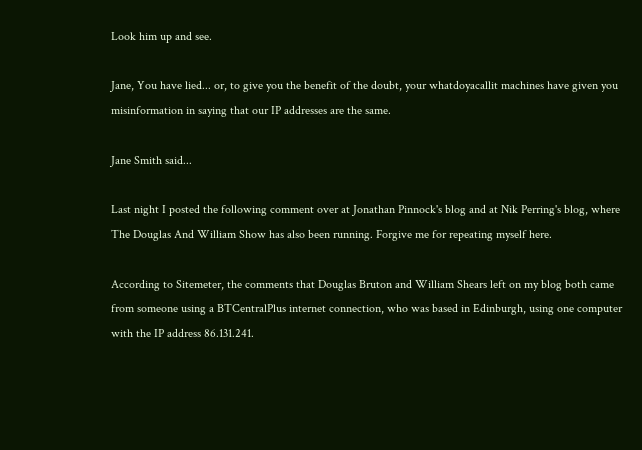Look him up and see.

Jane, You have lied... or, to give you the benefit of the doubt, your whatdoyacallit machines have given you misinformation in saying that our IP addresses are the same.

Jane Smith said...

Last night I posted the following comment over at Jonathan Pinnock's blog and at Nik Perring's blog, where The Douglas And William Show has also been running. Forgive me for repeating myself here.

According to Sitemeter, the comments that Douglas Bruton and William Shears left on my blog both came from someone using a BTCentralPlus internet connection, who was based in Edinburgh, using one computer with the IP address 86.131.241.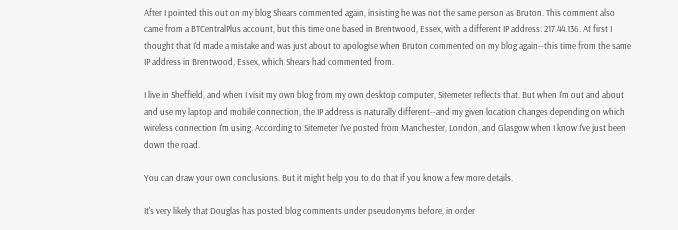After I pointed this out on my blog Shears commented again, insisting he was not the same person as Bruton. This comment also came from a BTCentralPlus account, but this time one based in Brentwood, Essex, with a different IP address: 217.44.136. At first I thought that I'd made a mistake and was just about to apologise when Bruton commented on my blog again--this time from the same IP address in Brentwood, Essex, which Shears had commented from.

I live in Sheffield, and when I visit my own blog from my own desktop computer, Sitemeter reflects that. But when I'm out and about and use my laptop and mobile connection, the IP address is naturally different--and my given location changes depending on which wireless connection I'm using. According to Sitemeter I've posted from Manchester, London, and Glasgow when I know I've just been down the road.

You can draw your own conclusions. But it might help you to do that if you know a few more details.

It's very likely that Douglas has posted blog comments under pseudonyms before, in order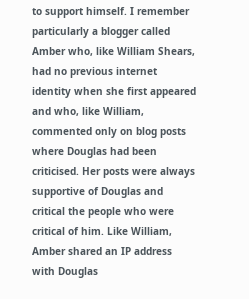to support himself. I remember particularly a blogger called Amber who, like William Shears, had no previous internet identity when she first appeared and who, like William, commented only on blog posts where Douglas had been criticised. Her posts were always supportive of Douglas and critical the people who were critical of him. Like William, Amber shared an IP address with Douglas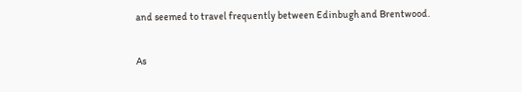and seemed to travel frequently between Edinbugh and Brentwood.

As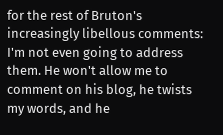for the rest of Bruton's increasingly libellous comments: I'm not even going to address them. He won't allow me to comment on his blog, he twists my words, and he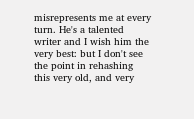misrepresents me at every turn. He's a talented writer and I wish him the very best: but I don't see the point in rehashing this very old, and very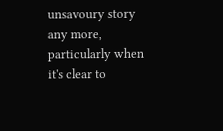unsavoury story any more, particularly when it's clear to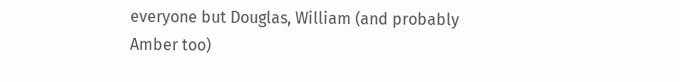everyone but Douglas, William (and probably Amber too)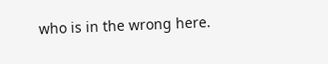who is in the wrong here.